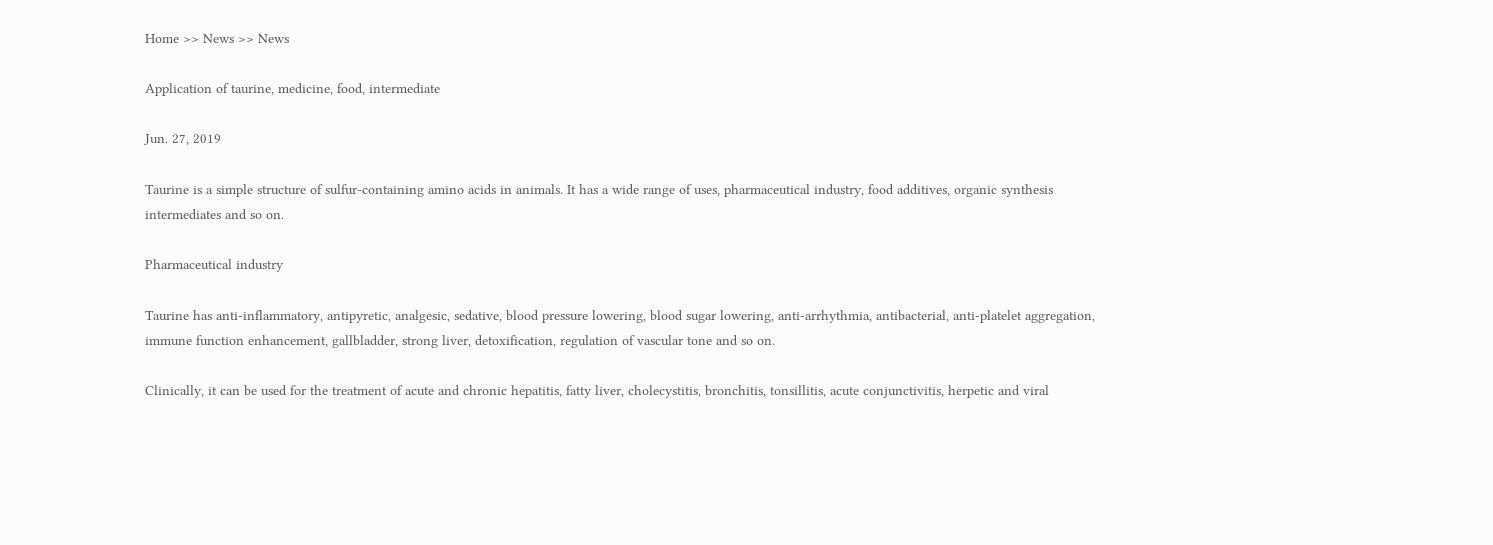Home >> News >> News

Application of taurine, medicine, food, intermediate

Jun. 27, 2019

Taurine is a simple structure of sulfur-containing amino acids in animals. It has a wide range of uses, pharmaceutical industry, food additives, organic synthesis intermediates and so on.

Pharmaceutical industry

Taurine has anti-inflammatory, antipyretic, analgesic, sedative, blood pressure lowering, blood sugar lowering, anti-arrhythmia, antibacterial, anti-platelet aggregation, immune function enhancement, gallbladder, strong liver, detoxification, regulation of vascular tone and so on.

Clinically, it can be used for the treatment of acute and chronic hepatitis, fatty liver, cholecystitis, bronchitis, tonsillitis, acute conjunctivitis, herpetic and viral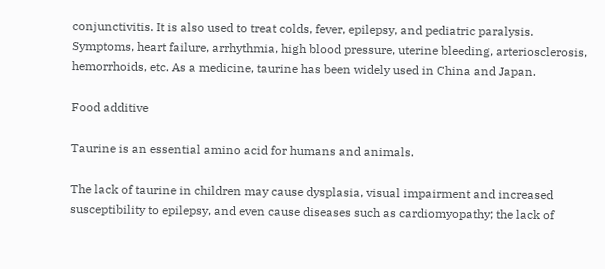conjunctivitis. It is also used to treat colds, fever, epilepsy, and pediatric paralysis. Symptoms, heart failure, arrhythmia, high blood pressure, uterine bleeding, arteriosclerosis, hemorrhoids, etc. As a medicine, taurine has been widely used in China and Japan.

Food additive

Taurine is an essential amino acid for humans and animals.

The lack of taurine in children may cause dysplasia, visual impairment and increased susceptibility to epilepsy, and even cause diseases such as cardiomyopathy; the lack of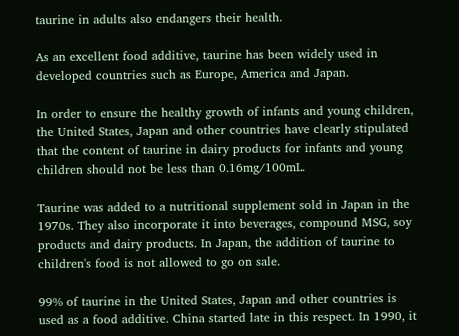taurine in adults also endangers their health.

As an excellent food additive, taurine has been widely used in developed countries such as Europe, America and Japan.

In order to ensure the healthy growth of infants and young children, the United States, Japan and other countries have clearly stipulated that the content of taurine in dairy products for infants and young children should not be less than 0.16mg/100mL.

Taurine was added to a nutritional supplement sold in Japan in the 1970s. They also incorporate it into beverages, compound MSG, soy products and dairy products. In Japan, the addition of taurine to children's food is not allowed to go on sale.

99% of taurine in the United States, Japan and other countries is used as a food additive. China started late in this respect. In 1990, it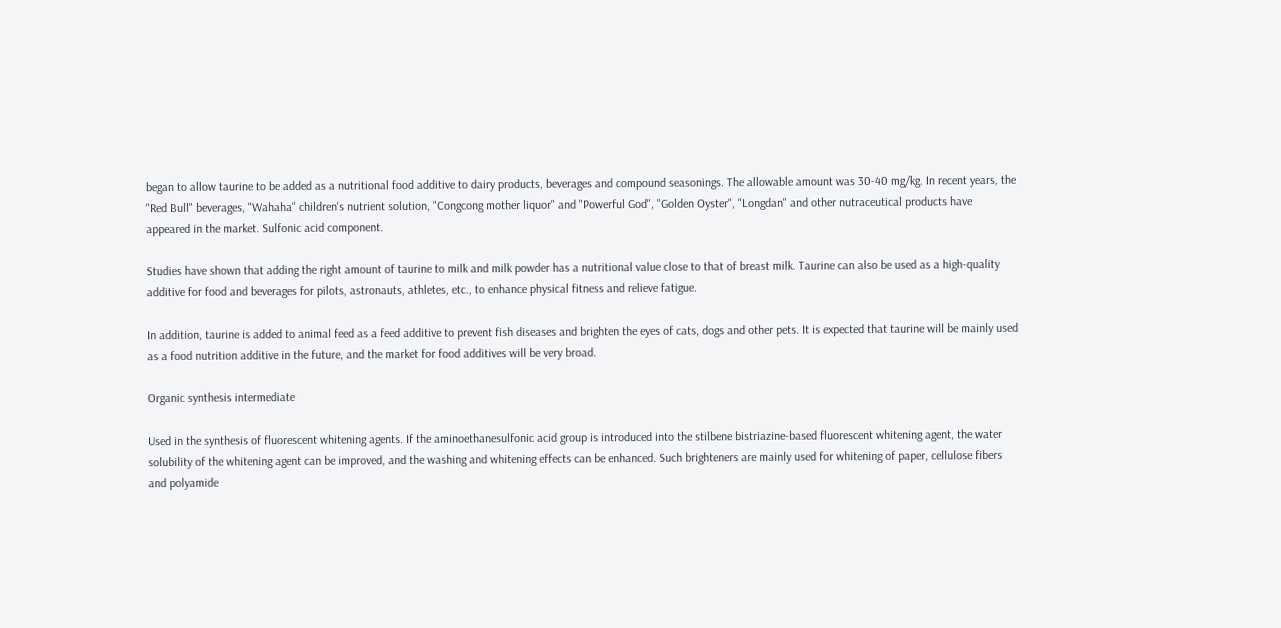began to allow taurine to be added as a nutritional food additive to dairy products, beverages and compound seasonings. The allowable amount was 30-40 mg/kg. In recent years, the "Red Bull" beverages, "Wahaha" children's nutrient solution, "Congcong mother liquor" and "Powerful God", "Golden Oyster", "Longdan" and other nutraceutical products have appeared in the market. Sulfonic acid component.

Studies have shown that adding the right amount of taurine to milk and milk powder has a nutritional value close to that of breast milk. Taurine can also be used as a high-quality additive for food and beverages for pilots, astronauts, athletes, etc., to enhance physical fitness and relieve fatigue.

In addition, taurine is added to animal feed as a feed additive to prevent fish diseases and brighten the eyes of cats, dogs and other pets. It is expected that taurine will be mainly used as a food nutrition additive in the future, and the market for food additives will be very broad.

Organic synthesis intermediate

Used in the synthesis of fluorescent whitening agents. If the aminoethanesulfonic acid group is introduced into the stilbene bistriazine-based fluorescent whitening agent, the water solubility of the whitening agent can be improved, and the washing and whitening effects can be enhanced. Such brighteners are mainly used for whitening of paper, cellulose fibers and polyamide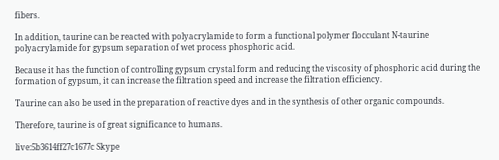fibers.

In addition, taurine can be reacted with polyacrylamide to form a functional polymer flocculant N-taurine polyacrylamide for gypsum separation of wet process phosphoric acid.

Because it has the function of controlling gypsum crystal form and reducing the viscosity of phosphoric acid during the formation of gypsum, it can increase the filtration speed and increase the filtration efficiency.

Taurine can also be used in the preparation of reactive dyes and in the synthesis of other organic compounds.

Therefore, taurine is of great significance to humans.

live:5b3614ff27c1677c Skype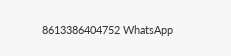8613386404752 WhatsApp